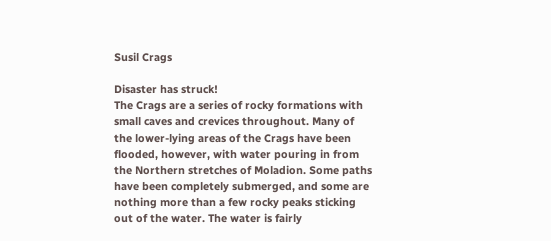Susil Crags

Disaster has struck!
The Crags are a series of rocky formations with small caves and crevices throughout. Many of the lower-lying areas of the Crags have been flooded, however, with water pouring in from the Northern stretches of Moladion. Some paths have been completely submerged, and some are nothing more than a few rocky peaks sticking out of the water. The water is fairly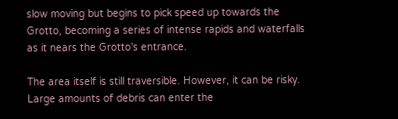slow moving but begins to pick speed up towards the Grotto, becoming a series of intense rapids and waterfalls as it nears the Grotto's entrance.

The area itself is still traversible. However, it can be risky. Large amounts of debris can enter the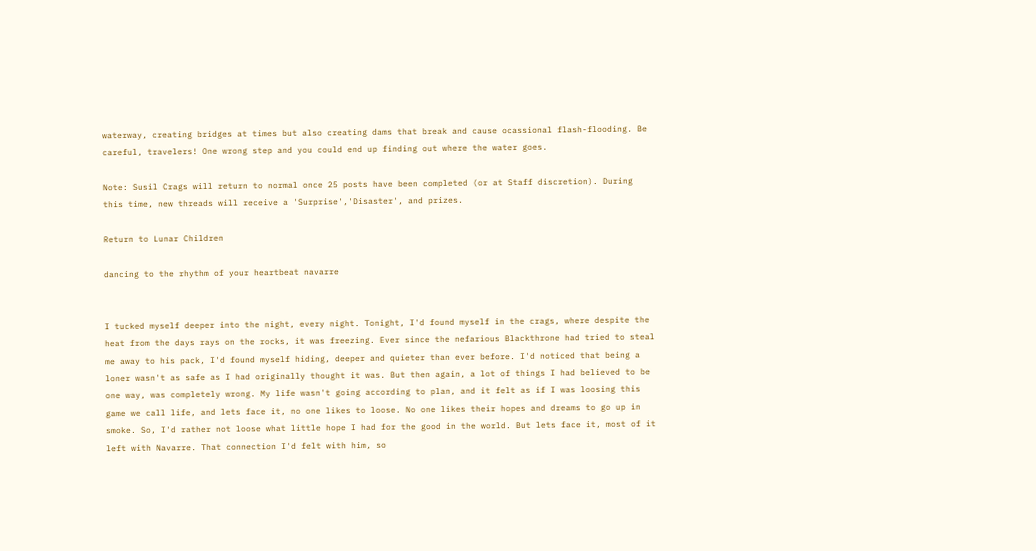waterway, creating bridges at times but also creating dams that break and cause ocassional flash-flooding. Be careful, travelers! One wrong step and you could end up finding out where the water goes.

Note: Susil Crags will return to normal once 25 posts have been completed (or at Staff discretion). During this time, new threads will receive a 'Surprise','Disaster', and prizes.

Return to Lunar Children

dancing to the rhythm of your heartbeat navarre


I tucked myself deeper into the night, every night. Tonight, I'd found myself in the crags, where despite the heat from the days rays on the rocks, it was freezing. Ever since the nefarious Blackthrone had tried to steal me away to his pack, I'd found myself hiding, deeper and quieter than ever before. I'd noticed that being a loner wasn't as safe as I had originally thought it was. But then again, a lot of things I had believed to be one way, was completely wrong. My life wasn't going according to plan, and it felt as if I was loosing this game we call life, and lets face it, no one likes to loose. No one likes their hopes and dreams to go up in smoke. So, I'd rather not loose what little hope I had for the good in the world. But lets face it, most of it left with Navarre. That connection I'd felt with him, so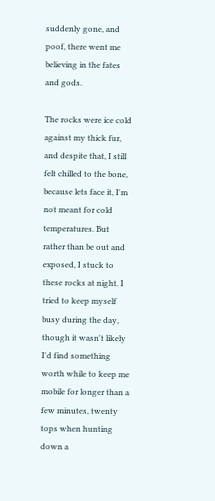suddenly gone, and poof, there went me believing in the fates and gods.

The rocks were ice cold against my thick fur, and despite that, I still felt chilled to the bone, because lets face it, I'm not meant for cold temperatures. But rather than be out and exposed, I stuck to these rocks at night. I tried to keep myself busy during the day, though it wasn't likely I'd find something worth while to keep me mobile for longer than a few minutes, twenty tops when hunting down a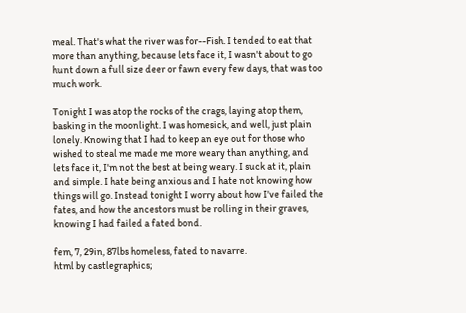meal. That's what the river was for--Fish. I tended to eat that more than anything, because lets face it, I wasn't about to go hunt down a full size deer or fawn every few days, that was too much work.

Tonight I was atop the rocks of the crags, laying atop them, basking in the moonlight. I was homesick, and well, just plain lonely. Knowing that I had to keep an eye out for those who wished to steal me made me more weary than anything, and lets face it, I'm not the best at being weary. I suck at it, plain and simple. I hate being anxious and I hate not knowing how things will go. Instead tonight I worry about how I've failed the fates, and how the ancestors must be rolling in their graves, knowing I had failed a fated bond.

fem, 7, 29in, 87lbs homeless, fated to navarre.
html by castlegraphics;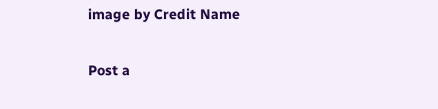image by Credit Name


Post a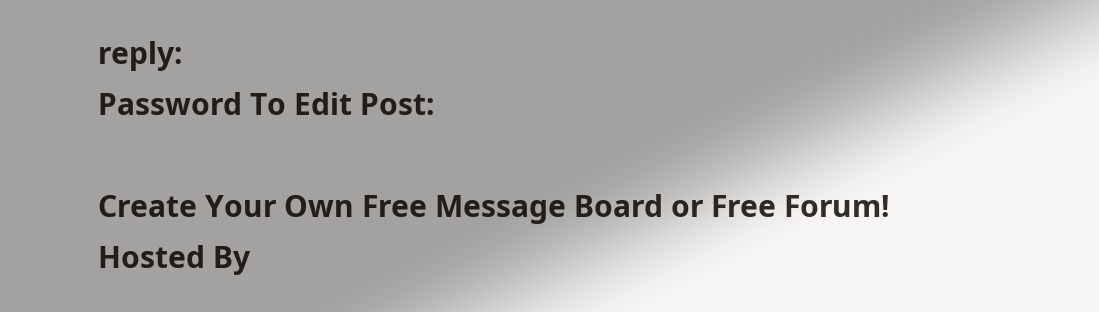reply:
Password To Edit Post:

Create Your Own Free Message Board or Free Forum!
Hosted By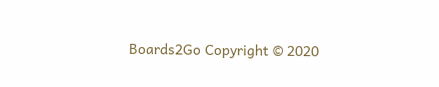Boards2Go Copyright © 2020